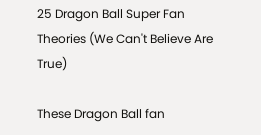25 Dragon Ball Super Fan Theories (We Can't Believe Are True)

These Dragon Ball fan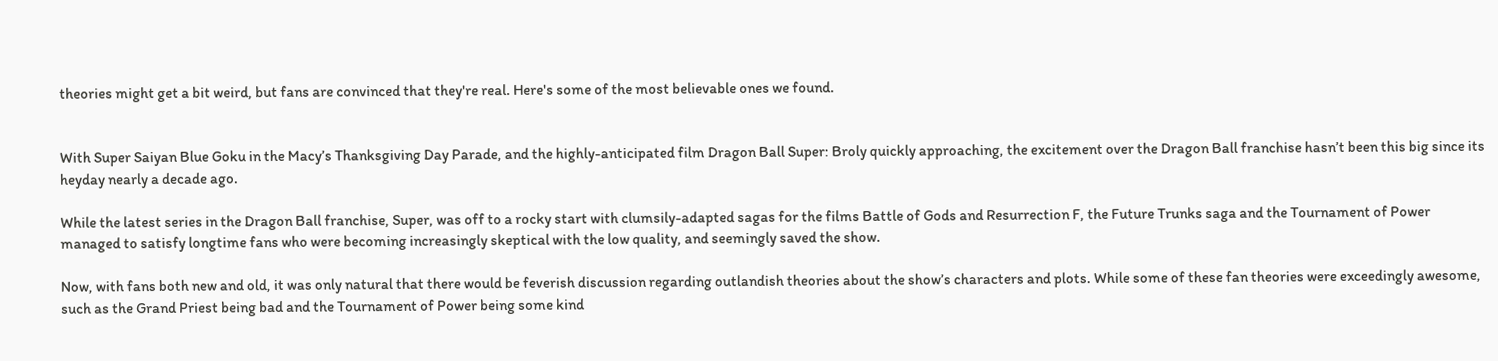theories might get a bit weird, but fans are convinced that they're real. Here's some of the most believable ones we found.


With Super Saiyan Blue Goku in the Macy’s Thanksgiving Day Parade, and the highly-anticipated film Dragon Ball Super: Broly quickly approaching, the excitement over the Dragon Ball franchise hasn’t been this big since its heyday nearly a decade ago.

While the latest series in the Dragon Ball franchise, Super, was off to a rocky start with clumsily-adapted sagas for the films Battle of Gods and Resurrection F, the Future Trunks saga and the Tournament of Power managed to satisfy longtime fans who were becoming increasingly skeptical with the low quality, and seemingly saved the show.

Now, with fans both new and old, it was only natural that there would be feverish discussion regarding outlandish theories about the show’s characters and plots. While some of these fan theories were exceedingly awesome, such as the Grand Priest being bad and the Tournament of Power being some kind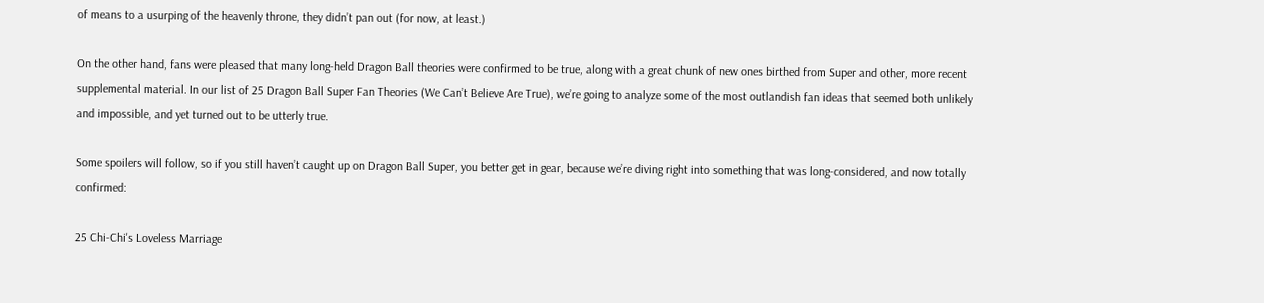of means to a usurping of the heavenly throne, they didn’t pan out (for now, at least.)

On the other hand, fans were pleased that many long-held Dragon Ball theories were confirmed to be true, along with a great chunk of new ones birthed from Super and other, more recent supplemental material. In our list of 25 Dragon Ball Super Fan Theories (We Can’t Believe Are True), we’re going to analyze some of the most outlandish fan ideas that seemed both unlikely and impossible, and yet turned out to be utterly true.

Some spoilers will follow, so if you still haven’t caught up on Dragon Ball Super, you better get in gear, because we’re diving right into something that was long-considered, and now totally confirmed:

25 Chi-Chi's Loveless Marriage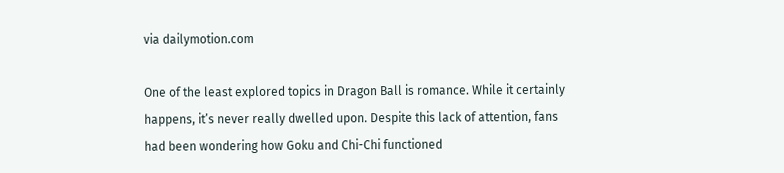via dailymotion.com

One of the least explored topics in Dragon Ball is romance. While it certainly happens, it’s never really dwelled upon. Despite this lack of attention, fans had been wondering how Goku and Chi-Chi functioned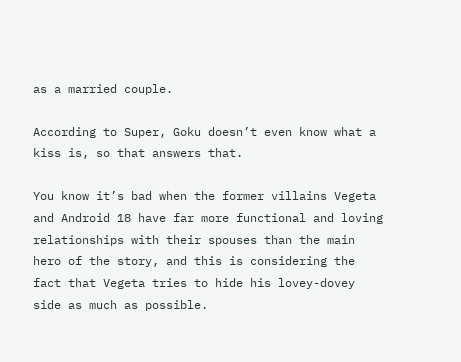as a married couple.

According to Super, Goku doesn’t even know what a kiss is, so that answers that.

You know it’s bad when the former villains Vegeta and Android 18 have far more functional and loving relationships with their spouses than the main hero of the story, and this is considering the fact that Vegeta tries to hide his lovey-dovey side as much as possible.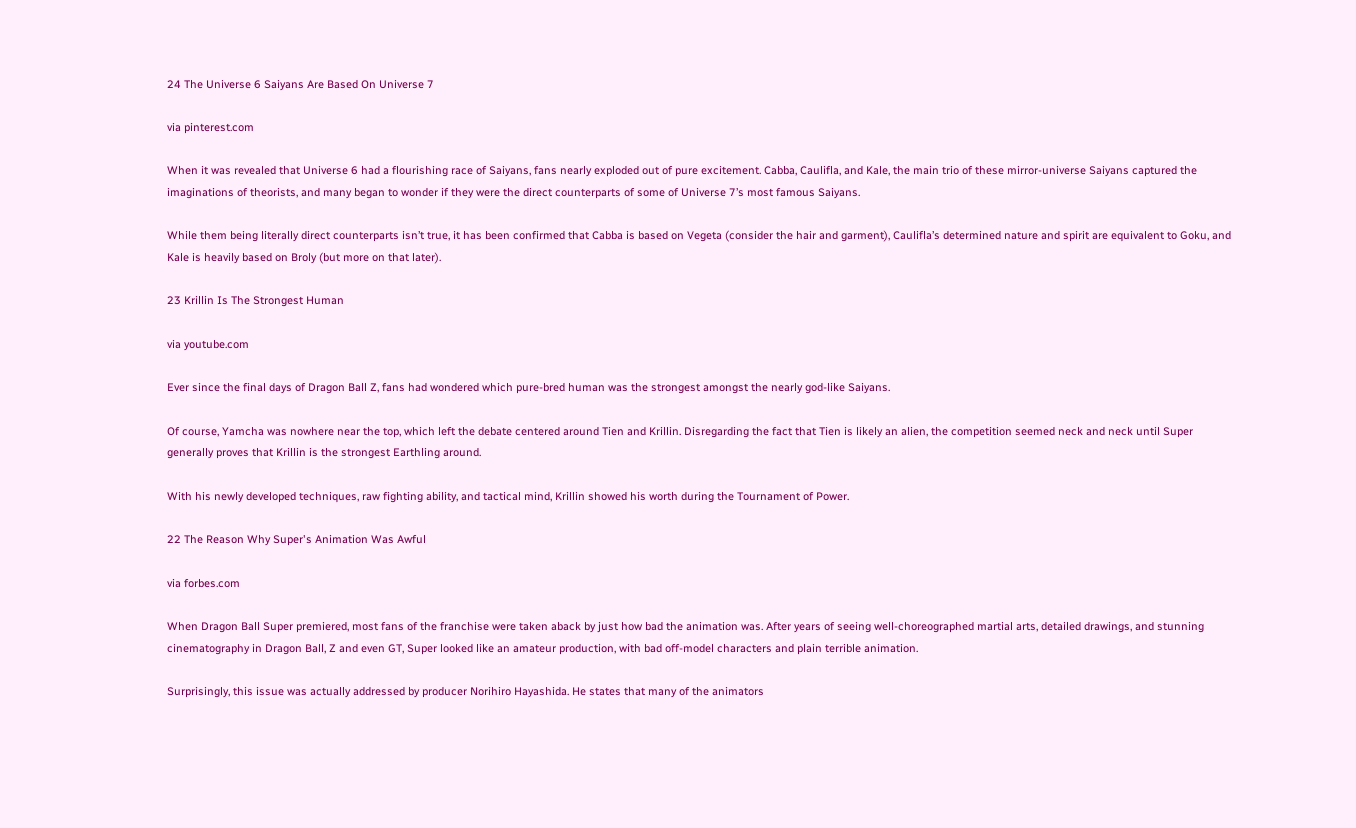24 The Universe 6 Saiyans Are Based On Universe 7

via pinterest.com

When it was revealed that Universe 6 had a flourishing race of Saiyans, fans nearly exploded out of pure excitement. Cabba, Caulifla, and Kale, the main trio of these mirror-universe Saiyans captured the imaginations of theorists, and many began to wonder if they were the direct counterparts of some of Universe 7’s most famous Saiyans.

While them being literally direct counterparts isn’t true, it has been confirmed that Cabba is based on Vegeta (consider the hair and garment), Caulifla’s determined nature and spirit are equivalent to Goku, and Kale is heavily based on Broly (but more on that later).

23 Krillin Is The Strongest Human

via youtube.com

Ever since the final days of Dragon Ball Z, fans had wondered which pure-bred human was the strongest amongst the nearly god-like Saiyans.

Of course, Yamcha was nowhere near the top, which left the debate centered around Tien and Krillin. Disregarding the fact that Tien is likely an alien, the competition seemed neck and neck until Super generally proves that Krillin is the strongest Earthling around.

With his newly developed techniques, raw fighting ability, and tactical mind, Krillin showed his worth during the Tournament of Power.

22 The Reason Why Super's Animation Was Awful

via forbes.com

When Dragon Ball Super premiered, most fans of the franchise were taken aback by just how bad the animation was. After years of seeing well-choreographed martial arts, detailed drawings, and stunning cinematography in Dragon Ball, Z and even GT, Super looked like an amateur production, with bad off-model characters and plain terrible animation.

Surprisingly, this issue was actually addressed by producer Norihiro Hayashida. He states that many of the animators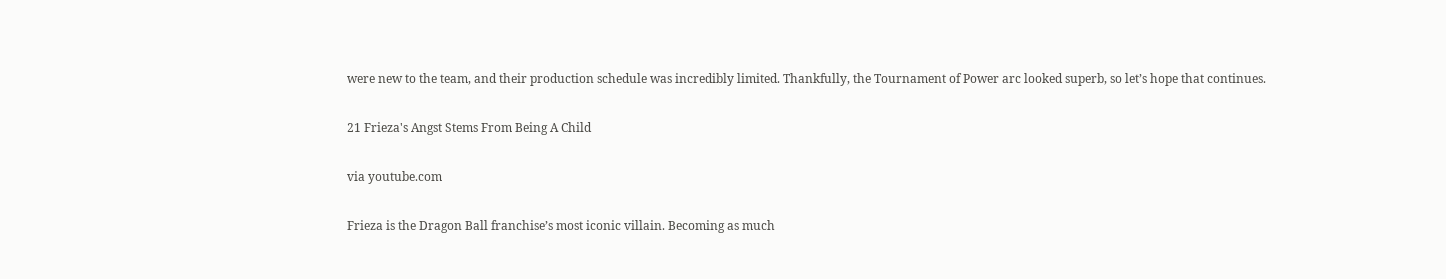were new to the team, and their production schedule was incredibly limited. Thankfully, the Tournament of Power arc looked superb, so let’s hope that continues.

21 Frieza's Angst Stems From Being A Child

via youtube.com

Frieza is the Dragon Ball franchise’s most iconic villain. Becoming as much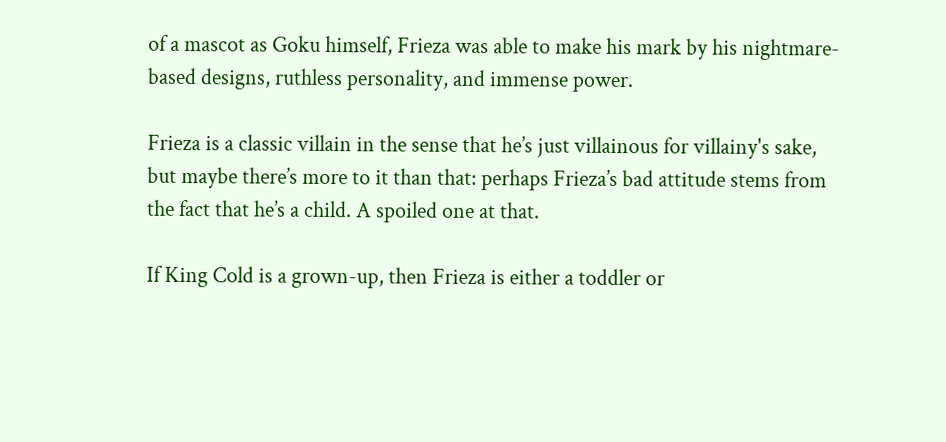of a mascot as Goku himself, Frieza was able to make his mark by his nightmare-based designs, ruthless personality, and immense power.

Frieza is a classic villain in the sense that he’s just villainous for villainy's sake, but maybe there’s more to it than that: perhaps Frieza’s bad attitude stems from the fact that he’s a child. A spoiled one at that.

If King Cold is a grown-up, then Frieza is either a toddler or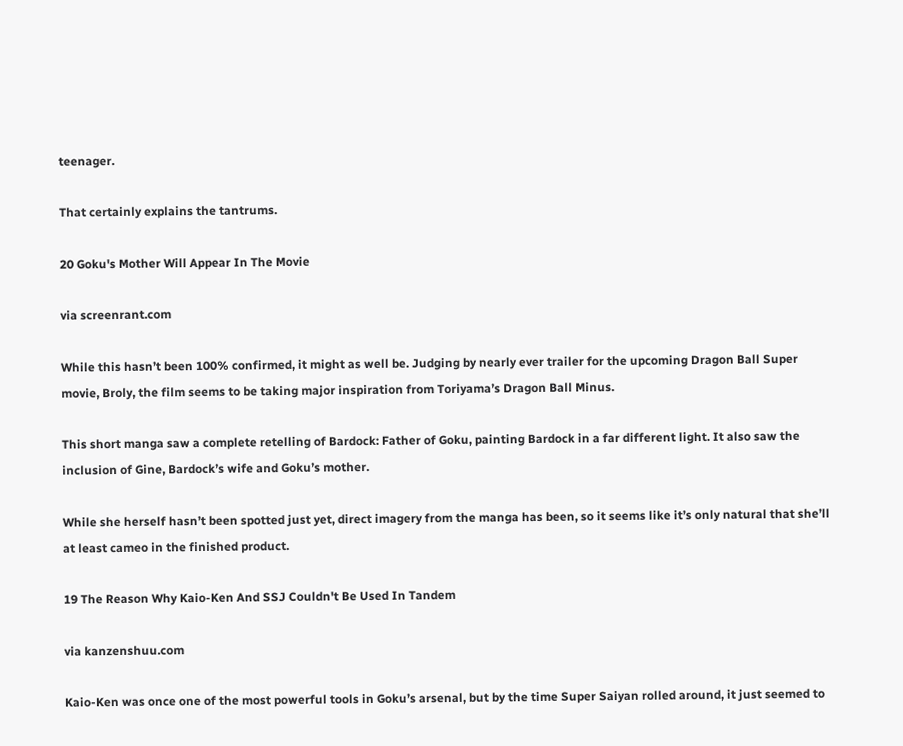teenager.

That certainly explains the tantrums.

20 Goku's Mother Will Appear In The Movie

via screenrant.com

While this hasn’t been 100% confirmed, it might as well be. Judging by nearly ever trailer for the upcoming Dragon Ball Super movie, Broly, the film seems to be taking major inspiration from Toriyama’s Dragon Ball Minus.

This short manga saw a complete retelling of Bardock: Father of Goku, painting Bardock in a far different light. It also saw the inclusion of Gine, Bardock’s wife and Goku’s mother.

While she herself hasn’t been spotted just yet, direct imagery from the manga has been, so it seems like it’s only natural that she’ll at least cameo in the finished product.

19 The Reason Why Kaio-Ken And SSJ Couldn't Be Used In Tandem

via kanzenshuu.com

Kaio-Ken was once one of the most powerful tools in Goku’s arsenal, but by the time Super Saiyan rolled around, it just seemed to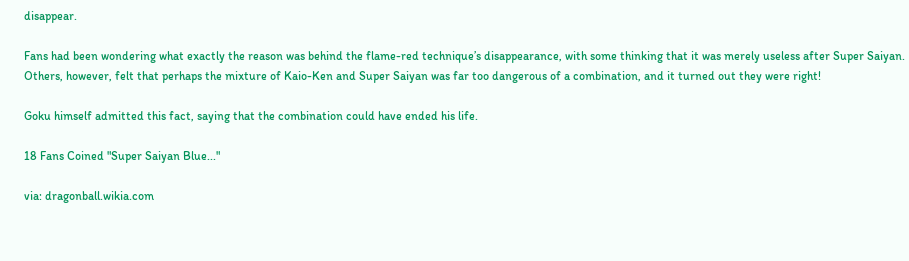disappear.

Fans had been wondering what exactly the reason was behind the flame-red technique’s disappearance, with some thinking that it was merely useless after Super Saiyan. Others, however, felt that perhaps the mixture of Kaio-Ken and Super Saiyan was far too dangerous of a combination, and it turned out they were right!

Goku himself admitted this fact, saying that the combination could have ended his life.

18 Fans Coined "Super Saiyan Blue..."

via: dragonball.wikia.com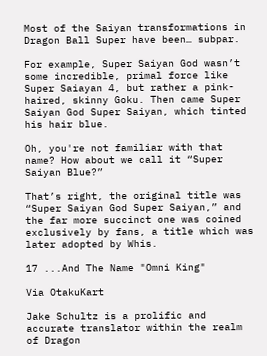Most of the Saiyan transformations in Dragon Ball Super have been… subpar.

For example, Super Saiyan God wasn’t some incredible, primal force like Super Saiayan 4, but rather a pink-haired, skinny Goku. Then came Super Saiyan God Super Saiyan, which tinted his hair blue.

Oh, you're not familiar with that name? How about we call it “Super Saiyan Blue?”

That’s right, the original title was “Super Saiyan God Super Saiyan,” and the far more succinct one was coined exclusively by fans, a title which was later adopted by Whis.

17 ...And The Name "Omni King"

Via OtakuKart

Jake Schultz is a prolific and accurate translator within the realm of Dragon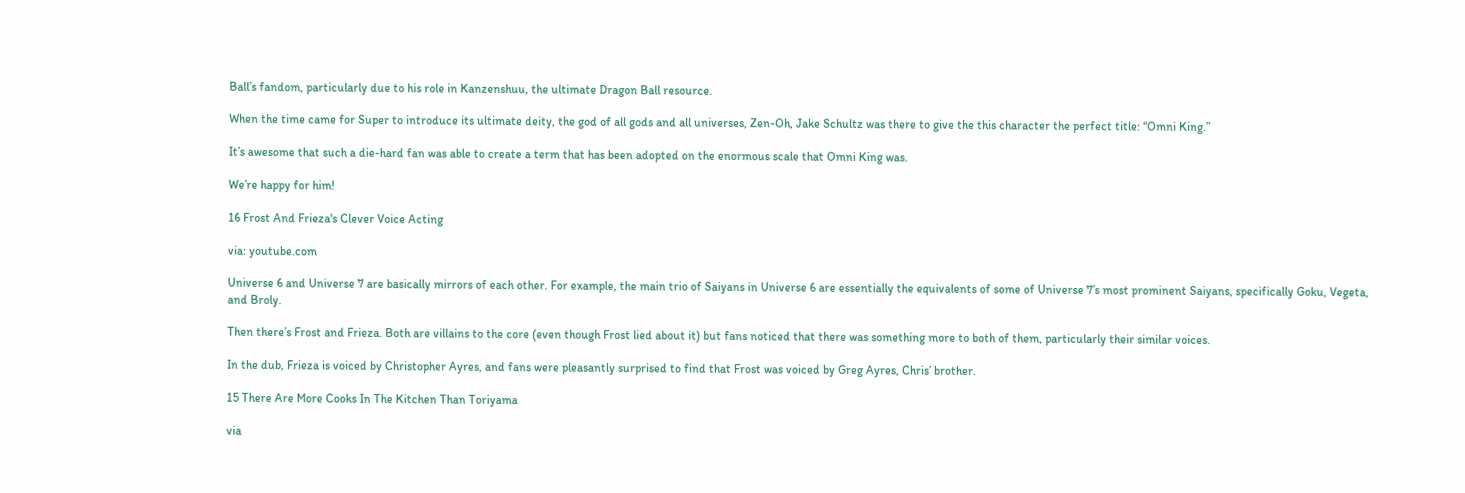Ball’s fandom, particularly due to his role in Kanzenshuu, the ultimate Dragon Ball resource.

When the time came for Super to introduce its ultimate deity, the god of all gods and all universes, Zen-Oh, Jake Schultz was there to give the this character the perfect title: “Omni King.”

It’s awesome that such a die-hard fan was able to create a term that has been adopted on the enormous scale that Omni King was.

We’re happy for him!

16 Frost And Frieza's Clever Voice Acting

via: youtube.com

Universe 6 and Universe 7 are basically mirrors of each other. For example, the main trio of Saiyans in Universe 6 are essentially the equivalents of some of Universe 7’s most prominent Saiyans, specifically Goku, Vegeta, and Broly.

Then there’s Frost and Frieza. Both are villains to the core (even though Frost lied about it) but fans noticed that there was something more to both of them, particularly their similar voices.

In the dub, Frieza is voiced by Christopher Ayres, and fans were pleasantly surprised to find that Frost was voiced by Greg Ayres, Chris’ brother.

15 There Are More Cooks In The Kitchen Than Toriyama

via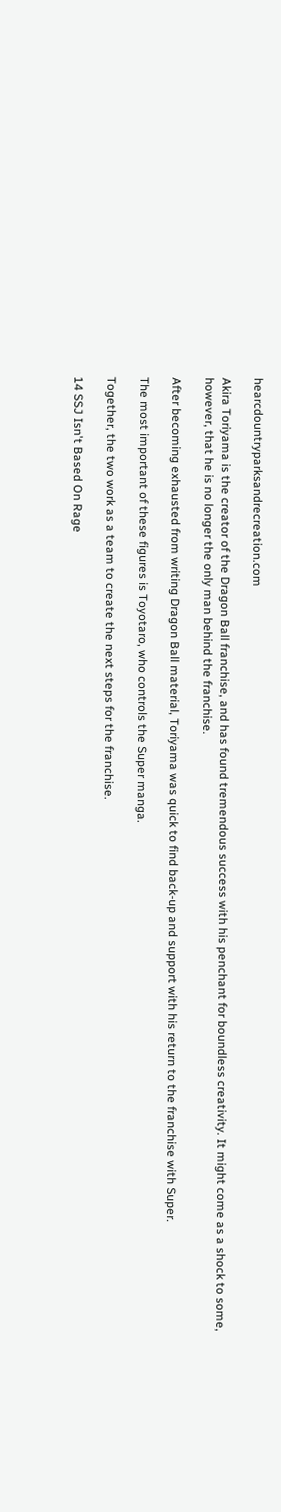hearcdountryparksandrecreation.com

Akira Toriyama is the creator of the Dragon Ball franchise, and has found tremendous success with his penchant for boundless creativity. It might come as a shock to some, however, that he is no longer the only man behind the franchise.

After becoming exhausted from writing Dragon Ball material, Toriyama was quick to find back-up and support with his return to the franchise with Super.

The most important of these figures is Toyotaro, who controls the Super manga.

Together, the two work as a team to create the next steps for the franchise.

14 SSJ Isn't Based On Rage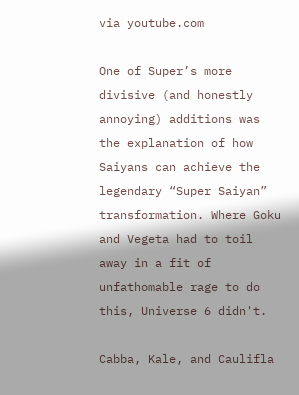via youtube.com

One of Super’s more divisive (and honestly annoying) additions was the explanation of how Saiyans can achieve the legendary “Super Saiyan” transformation. Where Goku and Vegeta had to toil away in a fit of unfathomable rage to do this, Universe 6 didn't.

Cabba, Kale, and Caulifla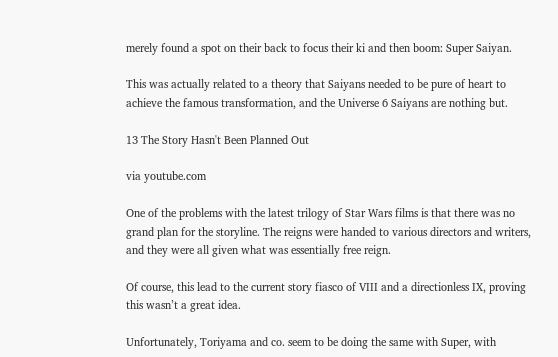merely found a spot on their back to focus their ki and then boom: Super Saiyan.

This was actually related to a theory that Saiyans needed to be pure of heart to achieve the famous transformation, and the Universe 6 Saiyans are nothing but.

13 The Story Hasn't Been Planned Out

via youtube.com

One of the problems with the latest trilogy of Star Wars films is that there was no grand plan for the storyline. The reigns were handed to various directors and writers, and they were all given what was essentially free reign.

Of course, this lead to the current story fiasco of VIII and a directionless IX, proving this wasn’t a great idea.

Unfortunately, Toriyama and co. seem to be doing the same with Super, with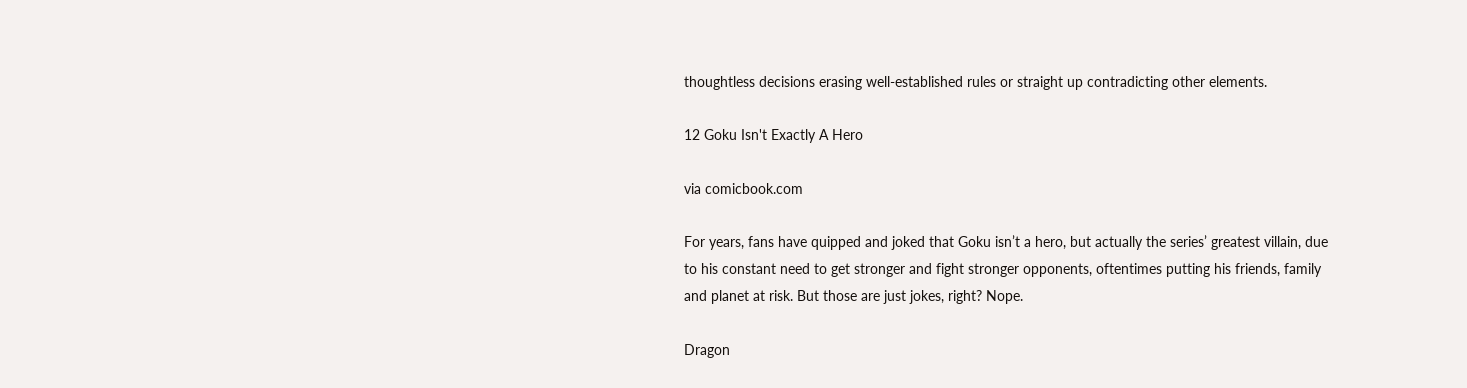thoughtless decisions erasing well-established rules or straight up contradicting other elements.

12 Goku Isn't Exactly A Hero

via comicbook.com

For years, fans have quipped and joked that Goku isn’t a hero, but actually the series’ greatest villain, due to his constant need to get stronger and fight stronger opponents, oftentimes putting his friends, family and planet at risk. But those are just jokes, right? Nope.

Dragon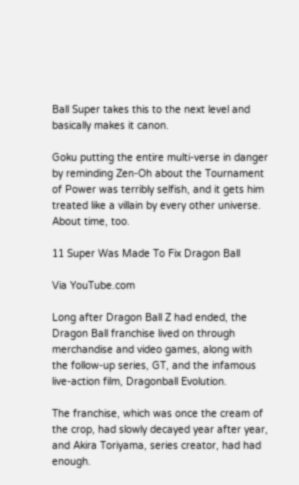Ball Super takes this to the next level and basically makes it canon.

Goku putting the entire multi-verse in danger by reminding Zen-Oh about the Tournament of Power was terribly selfish, and it gets him treated like a villain by every other universe. About time, too.

11 Super Was Made To Fix Dragon Ball

Via YouTube.com

Long after Dragon Ball Z had ended, the Dragon Ball franchise lived on through merchandise and video games, along with the follow-up series, GT, and the infamous live-action film, Dragonball Evolution.

The franchise, which was once the cream of the crop, had slowly decayed year after year, and Akira Toriyama, series creator, had had enough.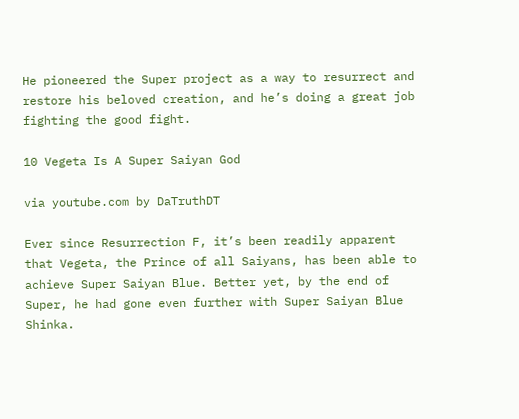He pioneered the Super project as a way to resurrect and restore his beloved creation, and he’s doing a great job fighting the good fight.

10 Vegeta Is A Super Saiyan God

via youtube.com by DaTruthDT

Ever since Resurrection F, it’s been readily apparent that Vegeta, the Prince of all Saiyans, has been able to achieve Super Saiyan Blue. Better yet, by the end of Super, he had gone even further with Super Saiyan Blue Shinka.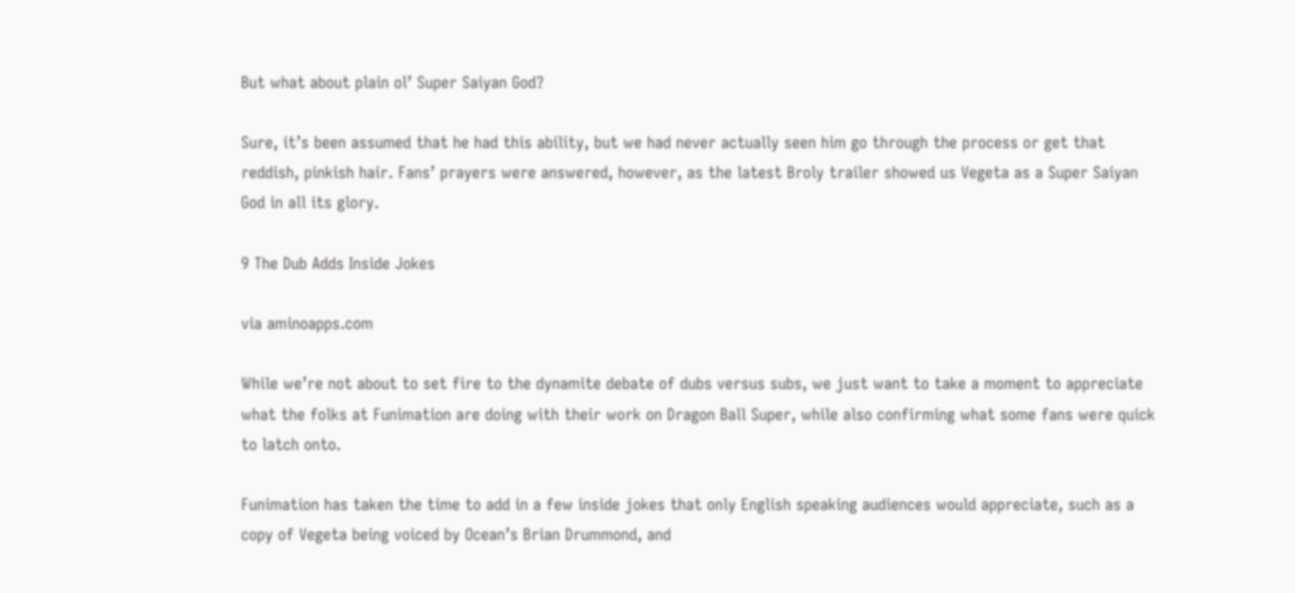But what about plain ol’ Super Saiyan God?

Sure, it’s been assumed that he had this ability, but we had never actually seen him go through the process or get that reddish, pinkish hair. Fans’ prayers were answered, however, as the latest Broly trailer showed us Vegeta as a Super Saiyan God in all its glory.

9 The Dub Adds Inside Jokes

via aminoapps.com

While we’re not about to set fire to the dynamite debate of dubs versus subs, we just want to take a moment to appreciate what the folks at Funimation are doing with their work on Dragon Ball Super, while also confirming what some fans were quick to latch onto.

Funimation has taken the time to add in a few inside jokes that only English speaking audiences would appreciate, such as a copy of Vegeta being voiced by Ocean’s Brian Drummond, and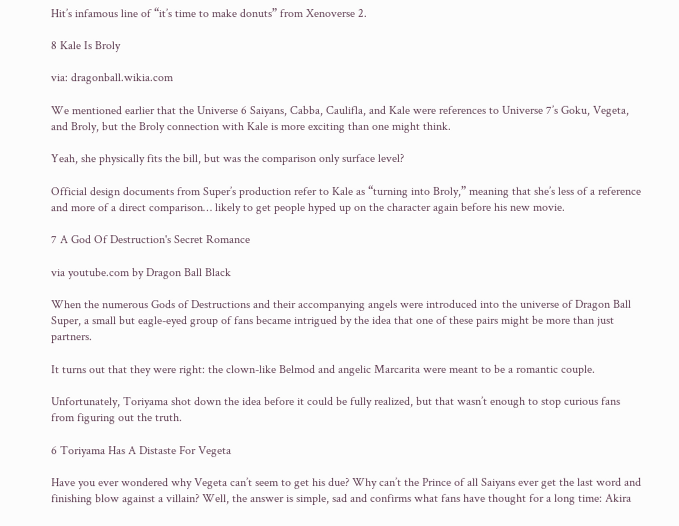Hit’s infamous line of “it’s time to make donuts” from Xenoverse 2.

8 Kale Is Broly

via: dragonball.wikia.com

We mentioned earlier that the Universe 6 Saiyans, Cabba, Caulifla, and Kale were references to Universe 7’s Goku, Vegeta, and Broly, but the Broly connection with Kale is more exciting than one might think.

Yeah, she physically fits the bill, but was the comparison only surface level?

Official design documents from Super’s production refer to Kale as “turning into Broly,” meaning that she’s less of a reference and more of a direct comparison… likely to get people hyped up on the character again before his new movie.

7 A God Of Destruction's Secret Romance

via youtube.com by Dragon Ball Black

When the numerous Gods of Destructions and their accompanying angels were introduced into the universe of Dragon Ball Super, a small but eagle-eyed group of fans became intrigued by the idea that one of these pairs might be more than just partners.

It turns out that they were right: the clown-like Belmod and angelic Marcarita were meant to be a romantic couple.

Unfortunately, Toriyama shot down the idea before it could be fully realized, but that wasn’t enough to stop curious fans from figuring out the truth.

6 Toriyama Has A Distaste For Vegeta

Have you ever wondered why Vegeta can’t seem to get his due? Why can’t the Prince of all Saiyans ever get the last word and finishing blow against a villain? Well, the answer is simple, sad and confirms what fans have thought for a long time: Akira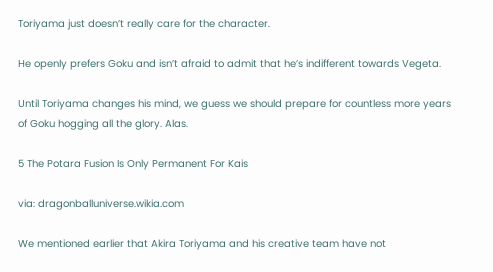Toriyama just doesn’t really care for the character.

He openly prefers Goku and isn’t afraid to admit that he’s indifferent towards Vegeta.

Until Toriyama changes his mind, we guess we should prepare for countless more years of Goku hogging all the glory. Alas.

5 The Potara Fusion Is Only Permanent For Kais

via: dragonballuniverse.wikia.com

We mentioned earlier that Akira Toriyama and his creative team have not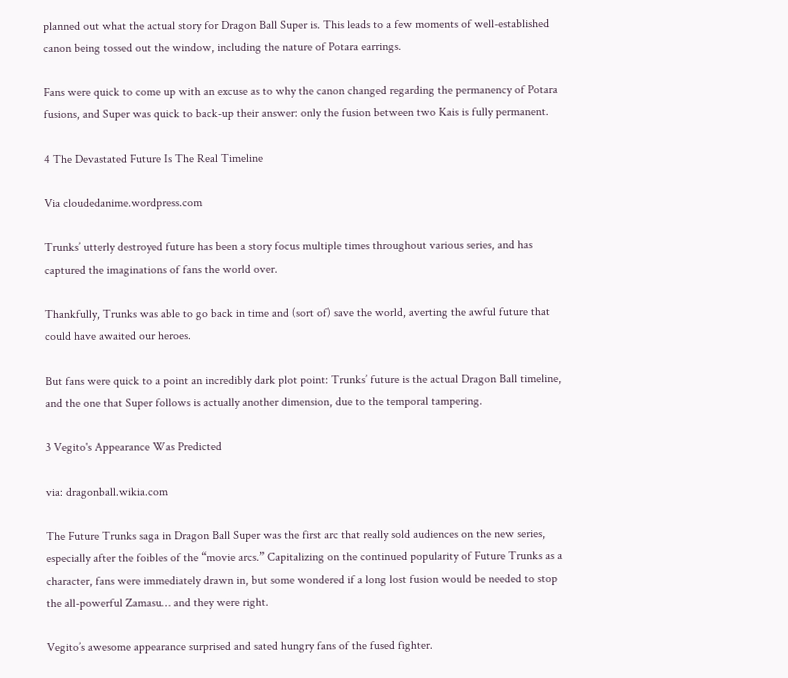planned out what the actual story for Dragon Ball Super is. This leads to a few moments of well-established canon being tossed out the window, including the nature of Potara earrings.

Fans were quick to come up with an excuse as to why the canon changed regarding the permanency of Potara fusions, and Super was quick to back-up their answer: only the fusion between two Kais is fully permanent.

4 The Devastated Future Is The Real Timeline

Via cloudedanime.wordpress.com

Trunks’ utterly destroyed future has been a story focus multiple times throughout various series, and has captured the imaginations of fans the world over.

Thankfully, Trunks was able to go back in time and (sort of) save the world, averting the awful future that could have awaited our heroes.

But fans were quick to a point an incredibly dark plot point: Trunks’ future is the actual Dragon Ball timeline, and the one that Super follows is actually another dimension, due to the temporal tampering.

3 Vegito's Appearance Was Predicted

via: dragonball.wikia.com

The Future Trunks saga in Dragon Ball Super was the first arc that really sold audiences on the new series, especially after the foibles of the “movie arcs.” Capitalizing on the continued popularity of Future Trunks as a character, fans were immediately drawn in, but some wondered if a long lost fusion would be needed to stop the all-powerful Zamasu… and they were right.

Vegito’s awesome appearance surprised and sated hungry fans of the fused fighter.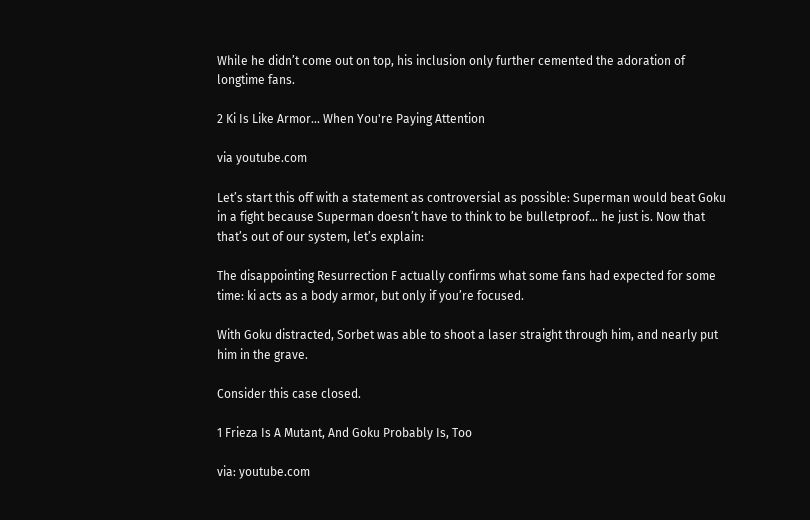While he didn’t come out on top, his inclusion only further cemented the adoration of longtime fans.

2 Ki Is Like Armor... When You're Paying Attention

via youtube.com

Let’s start this off with a statement as controversial as possible: Superman would beat Goku in a fight because Superman doesn’t have to think to be bulletproof… he just is. Now that that’s out of our system, let’s explain:

The disappointing Resurrection F actually confirms what some fans had expected for some time: ki acts as a body armor, but only if you’re focused.

With Goku distracted, Sorbet was able to shoot a laser straight through him, and nearly put him in the grave.

Consider this case closed.

1 Frieza Is A Mutant, And Goku Probably Is, Too

via: youtube.com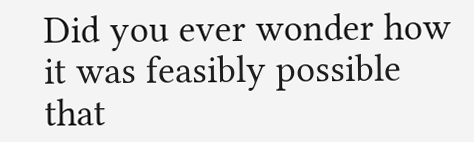Did you ever wonder how it was feasibly possible that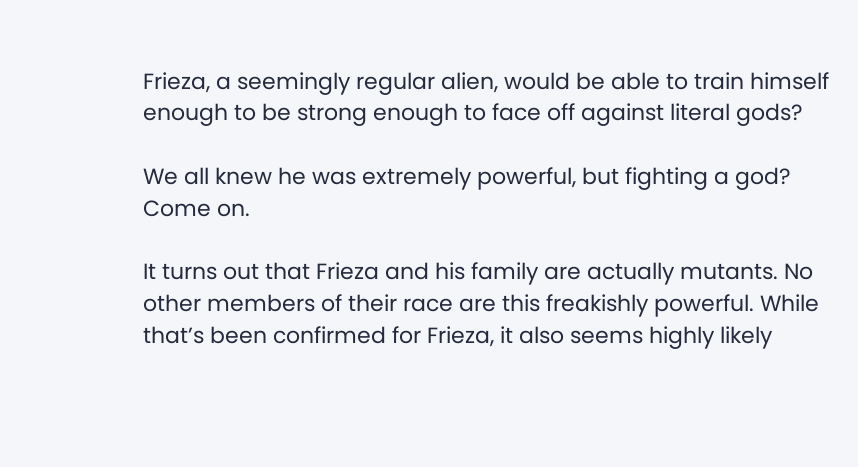Frieza, a seemingly regular alien, would be able to train himself enough to be strong enough to face off against literal gods?

We all knew he was extremely powerful, but fighting a god? Come on.

It turns out that Frieza and his family are actually mutants. No other members of their race are this freakishly powerful. While that’s been confirmed for Frieza, it also seems highly likely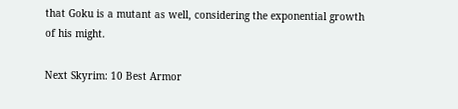that Goku is a mutant as well, considering the exponential growth of his might.

Next Skyrim: 10 Best Armor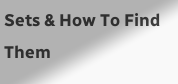Sets & How To Find Them